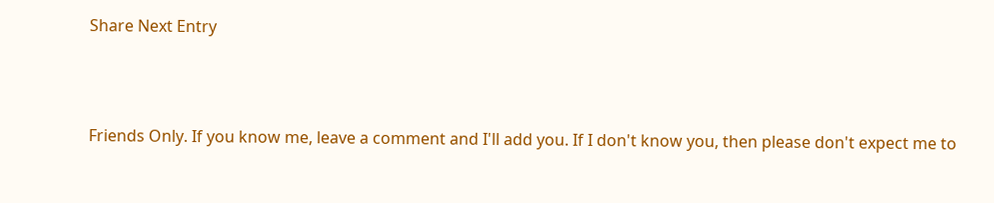Share Next Entry



Friends Only. If you know me, leave a comment and I'll add you. If I don't know you, then please don't expect me to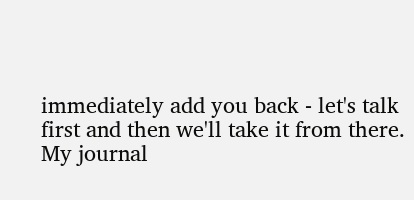immediately add you back - let's talk first and then we'll take it from there. My journal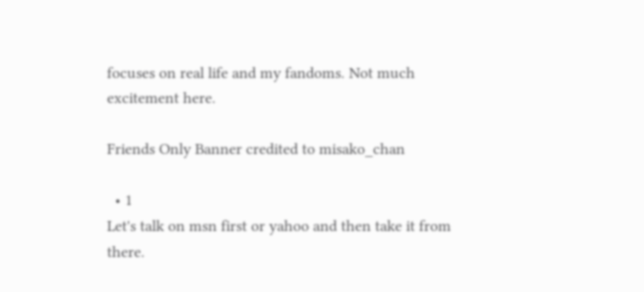focuses on real life and my fandoms. Not much excitement here.

Friends Only Banner credited to misako_chan

  • 1
Let's talk on msn first or yahoo and then take it from there.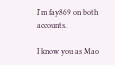I'm fay869 on both accounts.

I know you as Mao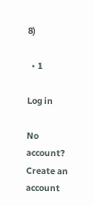8)

  • 1

Log in

No account? Create an account